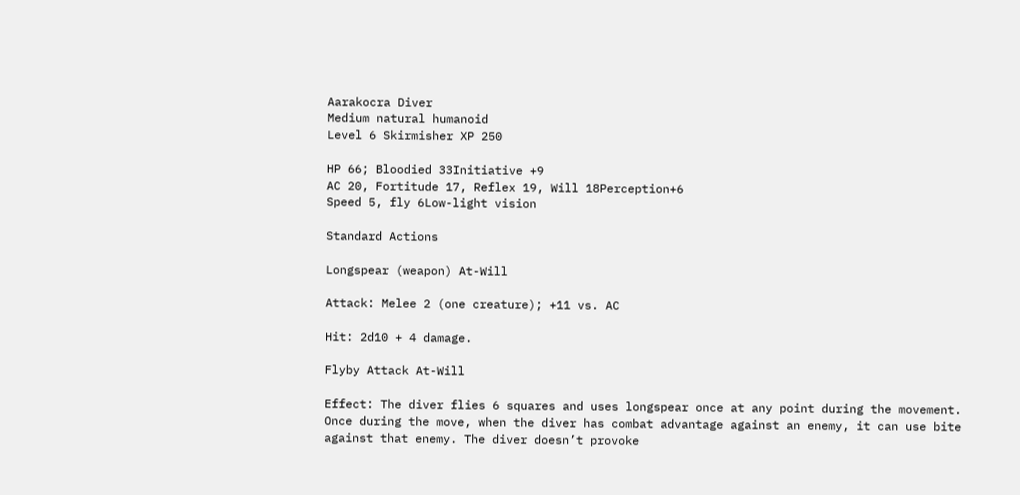Aarakocra Diver
Medium natural humanoid
Level 6 Skirmisher XP 250

HP 66; Bloodied 33Initiative +9
AC 20, Fortitude 17, Reflex 19, Will 18Perception+6
Speed 5, fly 6Low-light vision

Standard Actions

Longspear (weapon) At-Will

Attack: Melee 2 (one creature); +11 vs. AC

Hit: 2d10 + 4 damage.

Flyby Attack At-Will

Effect: The diver flies 6 squares and uses longspear once at any point during the movement. Once during the move, when the diver has combat advantage against an enemy, it can use bite against that enemy. The diver doesn’t provoke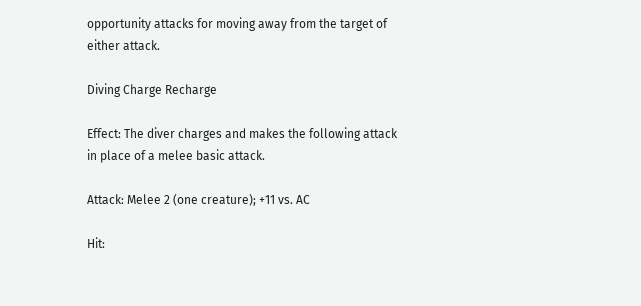opportunity attacks for moving away from the target of either attack.

Diving Charge Recharge

Effect: The diver charges and makes the following attack in place of a melee basic attack.

Attack: Melee 2 (one creature); +11 vs. AC

Hit: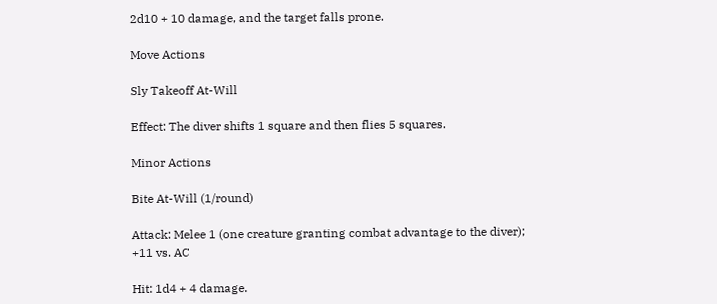2d10 + 10 damage, and the target falls prone.

Move Actions

Sly Takeoff At-Will

Effect: The diver shifts 1 square and then flies 5 squares.

Minor Actions

Bite At-Will (1/round)

Attack: Melee 1 (one creature granting combat advantage to the diver); +11 vs. AC

Hit: 1d4 + 4 damage.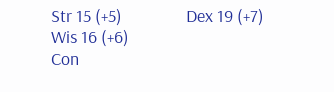Str 15 (+5)                Dex 19 (+7)                Wis 16 (+6)
Con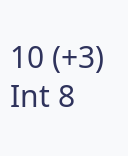10 (+3)                Int 8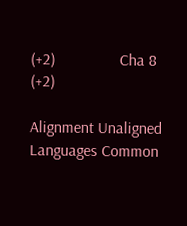(+2)                Cha 8 (+2)

Alignment Unaligned        Languages Common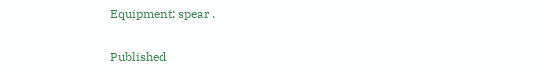Equipment: spear .

Published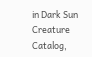in Dark Sun Creature Catalog,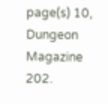page(s) 10, Dungeon Magazine 202.